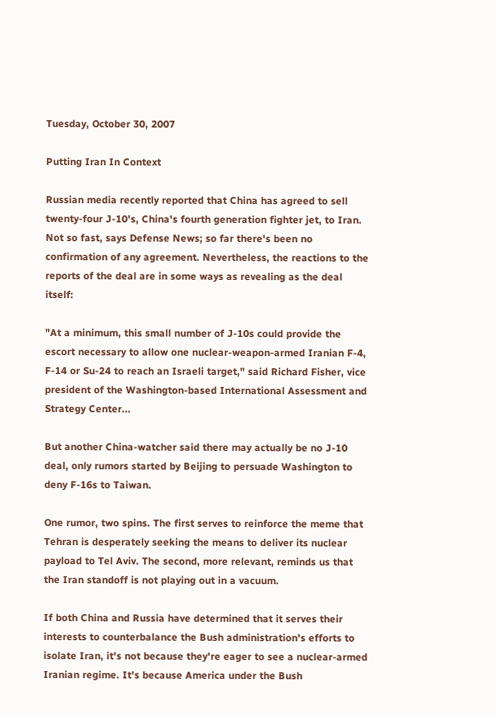Tuesday, October 30, 2007

Putting Iran In Context

Russian media recently reported that China has agreed to sell twenty-four J-10's, China's fourth generation fighter jet, to Iran. Not so fast, says Defense News; so far there's been no confirmation of any agreement. Nevertheless, the reactions to the reports of the deal are in some ways as revealing as the deal itself:

"At a minimum, this small number of J-10s could provide the escort necessary to allow one nuclear-weapon-armed Iranian F-4, F-14 or Su-24 to reach an Israeli target," said Richard Fisher, vice president of the Washington-based International Assessment and Strategy Center...

But another China-watcher said there may actually be no J-10 deal, only rumors started by Beijing to persuade Washington to deny F-16s to Taiwan.

One rumor, two spins. The first serves to reinforce the meme that Tehran is desperately seeking the means to deliver its nuclear payload to Tel Aviv. The second, more relevant, reminds us that the Iran standoff is not playing out in a vacuum.

If both China and Russia have determined that it serves their interests to counterbalance the Bush administration's efforts to isolate Iran, it's not because they're eager to see a nuclear-armed Iranian regime. It's because America under the Bush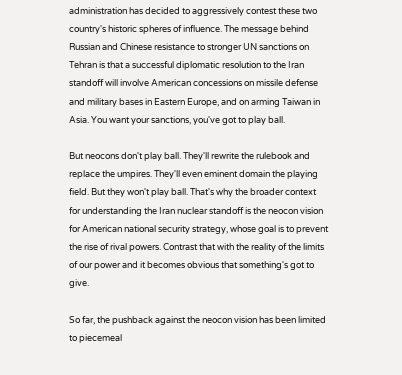administration has decided to aggressively contest these two country's historic spheres of influence. The message behind Russian and Chinese resistance to stronger UN sanctions on Tehran is that a successful diplomatic resolution to the Iran standoff will involve American concessions on missile defense and military bases in Eastern Europe, and on arming Taiwan in Asia. You want your sanctions, you've got to play ball.

But neocons don't play ball. They'll rewrite the rulebook and replace the umpires. They'll even eminent domain the playing field. But they won't play ball. That's why the broader context for understanding the Iran nuclear standoff is the neocon vision for American national security strategy, whose goal is to prevent the rise of rival powers. Contrast that with the reality of the limits of our power and it becomes obvious that something's got to give.

So far, the pushback against the neocon vision has been limited to piecemeal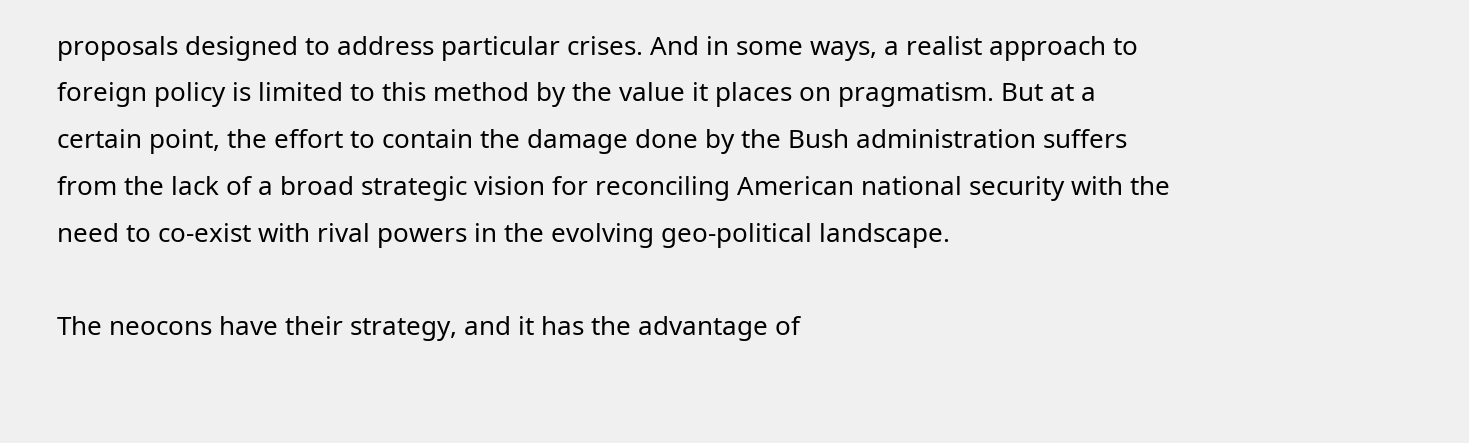proposals designed to address particular crises. And in some ways, a realist approach to foreign policy is limited to this method by the value it places on pragmatism. But at a certain point, the effort to contain the damage done by the Bush administration suffers from the lack of a broad strategic vision for reconciling American national security with the need to co-exist with rival powers in the evolving geo-political landscape.

The neocons have their strategy, and it has the advantage of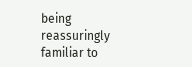being reassuringly familiar to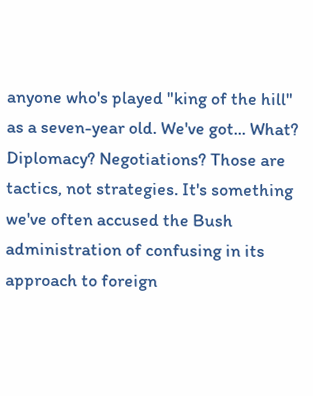anyone who's played "king of the hill" as a seven-year old. We've got... What? Diplomacy? Negotiations? Those are tactics, not strategies. It's something we've often accused the Bush administration of confusing in its approach to foreign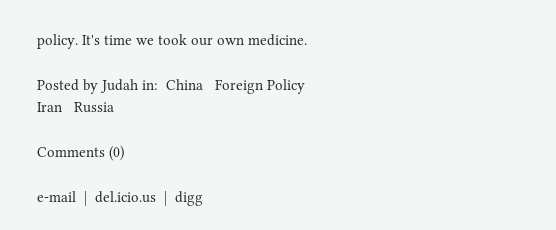policy. It's time we took our own medicine.

Posted by Judah in:  China   Foreign Policy   Iran   Russia

Comments (0)

e-mail  |  del.icio.us  |  digg